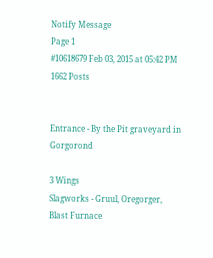Notify Message
Page 1
#10618679 Feb 03, 2015 at 05:42 PM
1662 Posts


Entrance - By the Pit graveyard in Gorgorond

3 Wings
Slagworks - Gruul, Oregorger, Blast Furnace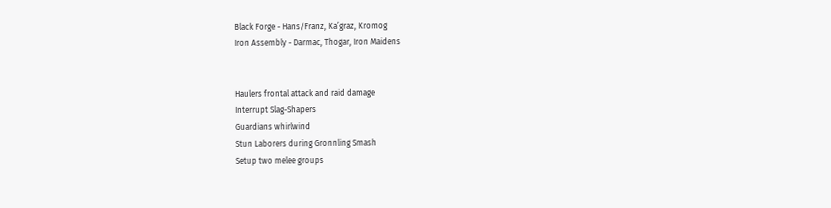Black Forge - Hans/Franz, Ka’graz, Kromog
Iron Assembly - Darmac, Thogar, Iron Maidens


Haulers frontal attack and raid damage
Interrupt Slag-Shapers
Guardians whirlwind
Stun Laborers during Gronnling Smash
Setup two melee groups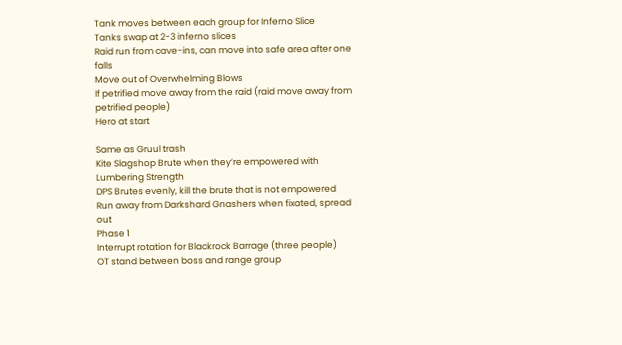Tank moves between each group for Inferno Slice
Tanks swap at 2-3 inferno slices
Raid run from cave-ins, can move into safe area after one falls
Move out of Overwhelming Blows
If petrified move away from the raid (raid move away from petrified people)
Hero at start

Same as Gruul trash
Kite Slagshop Brute when they’re empowered with Lumbering Strength
DPS Brutes evenly, kill the brute that is not empowered
Run away from Darkshard Gnashers when fixated, spread out
Phase 1
Interrupt rotation for Blackrock Barrage (three people)
OT stand between boss and range group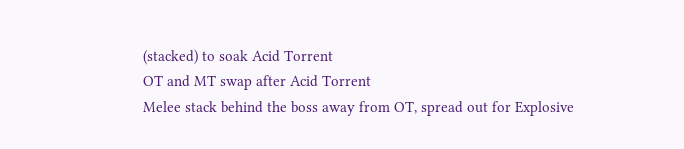(stacked) to soak Acid Torrent
OT and MT swap after Acid Torrent
Melee stack behind the boss away from OT, spread out for Explosive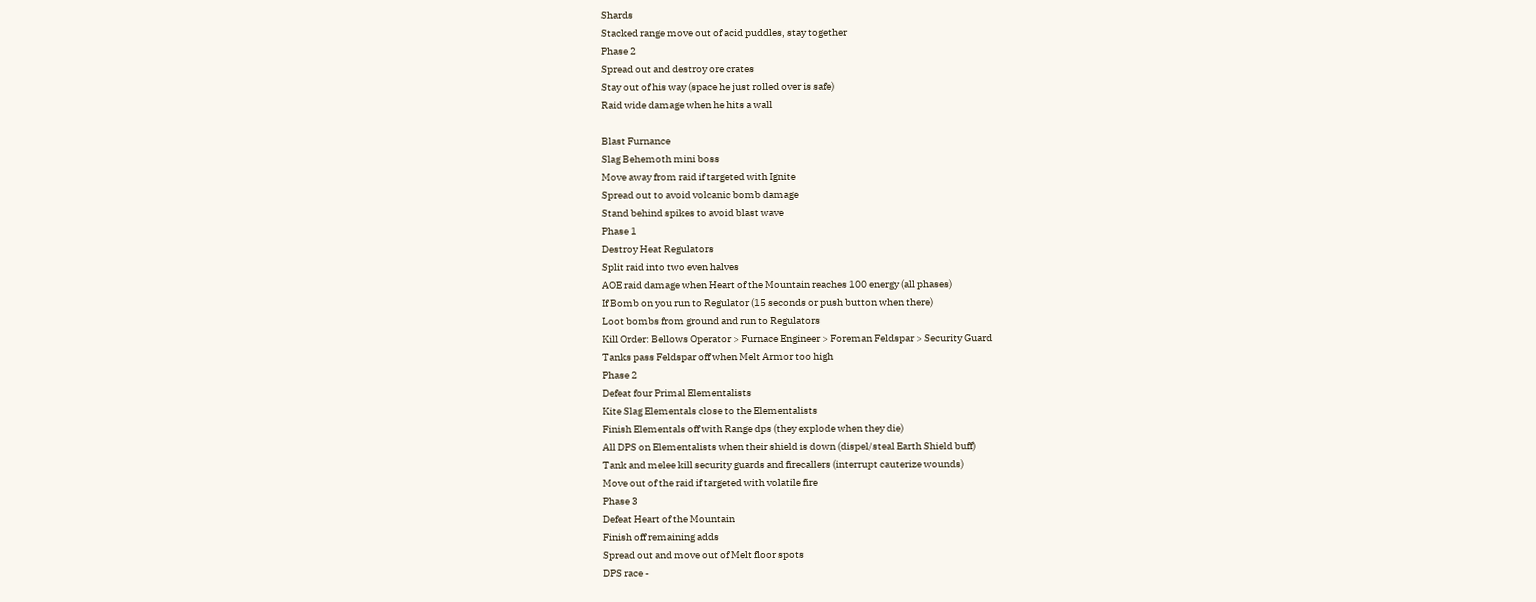Shards
Stacked range move out of acid puddles, stay together
Phase 2
Spread out and destroy ore crates
Stay out of his way (space he just rolled over is safe)
Raid wide damage when he hits a wall

Blast Furnance
Slag Behemoth mini boss
Move away from raid if targeted with Ignite
Spread out to avoid volcanic bomb damage
Stand behind spikes to avoid blast wave
Phase 1
Destroy Heat Regulators
Split raid into two even halves
AOE raid damage when Heart of the Mountain reaches 100 energy (all phases)
If Bomb on you run to Regulator (15 seconds or push button when there)
Loot bombs from ground and run to Regulators
Kill Order: Bellows Operator > Furnace Engineer > Foreman Feldspar > Security Guard
Tanks pass Feldspar off when Melt Armor too high
Phase 2
Defeat four Primal Elementalists
Kite Slag Elementals close to the Elementalists
Finish Elementals off with Range dps (they explode when they die)
All DPS on Elementalists when their shield is down (dispel/steal Earth Shield buff)
Tank and melee kill security guards and firecallers (interrupt cauterize wounds)
Move out of the raid if targeted with volatile fire
Phase 3
Defeat Heart of the Mountain
Finish off remaining adds
Spread out and move out of Melt floor spots
DPS race -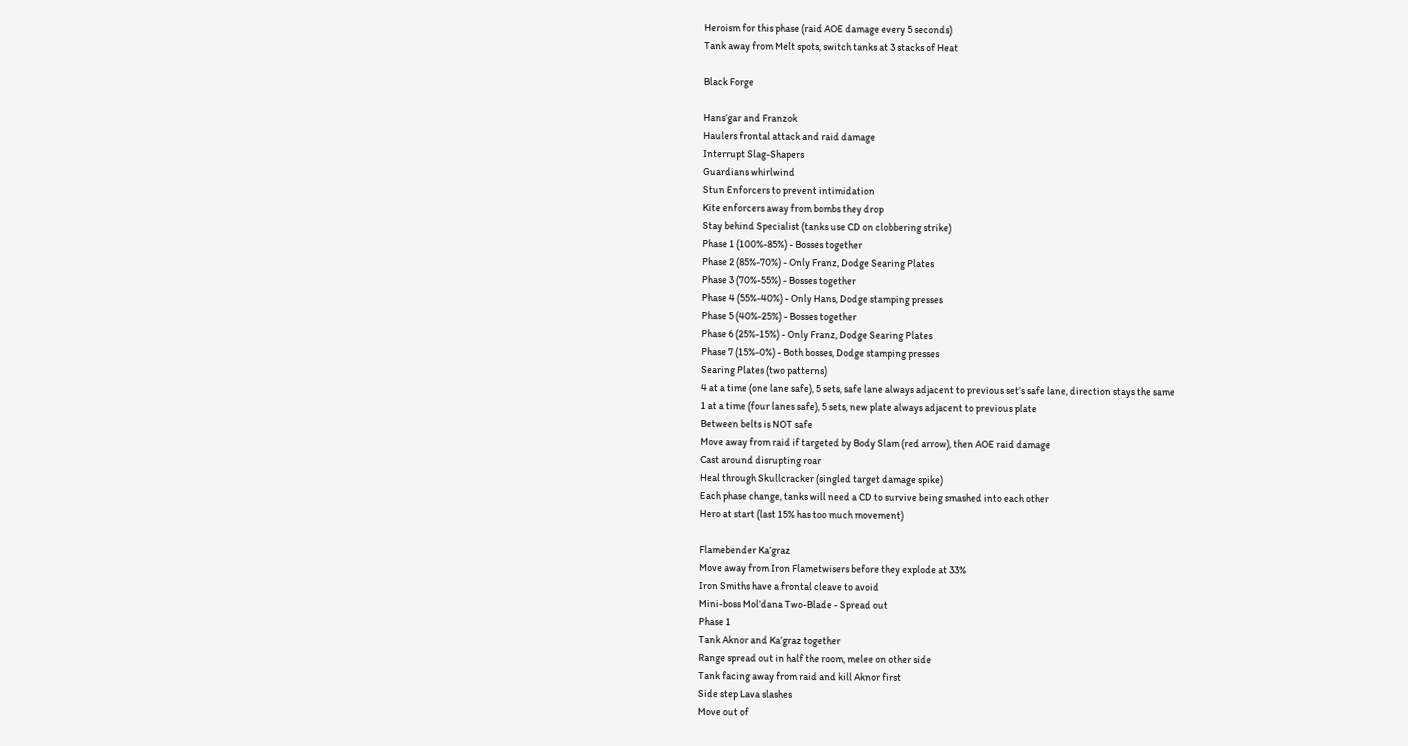Heroism for this phase (raid AOE damage every 5 seconds)
Tank away from Melt spots, switch tanks at 3 stacks of Heat

Black Forge

Hans’gar and Franzok
Haulers frontal attack and raid damage
Interrupt Slag-Shapers
Guardians whirlwind
Stun Enforcers to prevent intimidation
Kite enforcers away from bombs they drop
Stay behind Specialist (tanks use CD on clobbering strike)
Phase 1 (100%-85%) - Bosses together
Phase 2 (85%-70%) - Only Franz, Dodge Searing Plates
Phase 3 (70%-55%) - Bosses together
Phase 4 (55%-40%) - Only Hans, Dodge stamping presses
Phase 5 (40%-25%) - Bosses together
Phase 6 (25%-15%) - Only Franz, Dodge Searing Plates
Phase 7 (15%-0%) - Both bosses, Dodge stamping presses
Searing Plates (two patterns)
4 at a time (one lane safe), 5 sets, safe lane always adjacent to previous set’s safe lane, direction stays the same
1 at a time (four lanes safe), 5 sets, new plate always adjacent to previous plate
Between belts is NOT safe
Move away from raid if targeted by Body Slam (red arrow), then AOE raid damage
Cast around disrupting roar
Heal through Skullcracker (singled target damage spike)
Each phase change, tanks will need a CD to survive being smashed into each other
Hero at start (last 15% has too much movement)

Flamebender Ka’graz
Move away from Iron Flametwisers before they explode at 33%
Iron Smiths have a frontal cleave to avoid
Mini-boss Mol’dana Two-Blade - Spread out
Phase 1
Tank Aknor and Ka’graz together
Range spread out in half the room, melee on other side
Tank facing away from raid and kill Aknor first
Side step Lava slashes
Move out of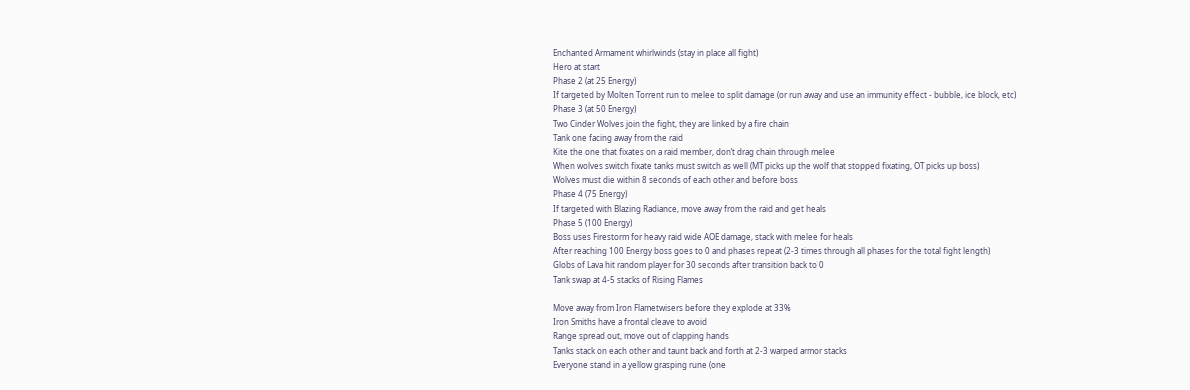Enchanted Armament whirlwinds (stay in place all fight)
Hero at start
Phase 2 (at 25 Energy)
If targeted by Molten Torrent run to melee to split damage (or run away and use an immunity effect - bubble, ice block, etc)
Phase 3 (at 50 Energy)
Two Cinder Wolves join the fight, they are linked by a fire chain
Tank one facing away from the raid
Kite the one that fixates on a raid member, don’t drag chain through melee
When wolves switch fixate tanks must switch as well (MT picks up the wolf that stopped fixating, OT picks up boss)
Wolves must die within 8 seconds of each other and before boss
Phase 4 (75 Energy)
If targeted with Blazing Radiance, move away from the raid and get heals
Phase 5 (100 Energy)
Boss uses Firestorm for heavy raid wide AOE damage, stack with melee for heals
After reaching 100 Energy boss goes to 0 and phases repeat (2-3 times through all phases for the total fight length)
Globs of Lava hit random player for 30 seconds after transition back to 0
Tank swap at 4-5 stacks of Rising Flames

Move away from Iron Flametwisers before they explode at 33%
Iron Smiths have a frontal cleave to avoid
Range spread out, move out of clapping hands
Tanks stack on each other and taunt back and forth at 2-3 warped armor stacks
Everyone stand in a yellow grasping rune (one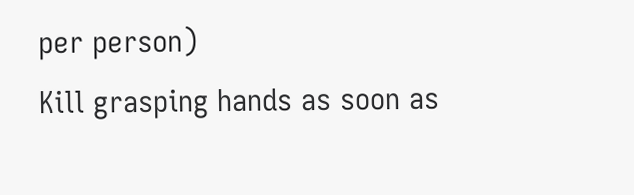per person)
Kill grasping hands as soon as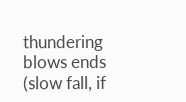thundering blows ends (slow fall, if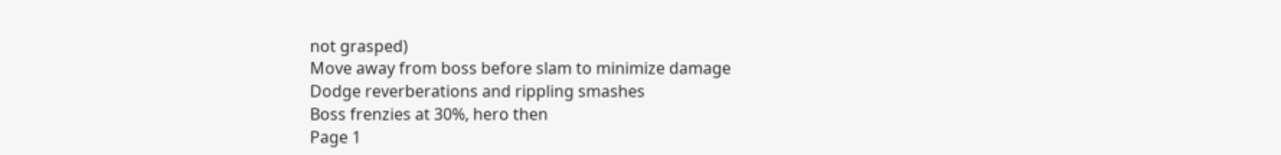not grasped)
Move away from boss before slam to minimize damage
Dodge reverberations and rippling smashes
Boss frenzies at 30%, hero then
Page 1